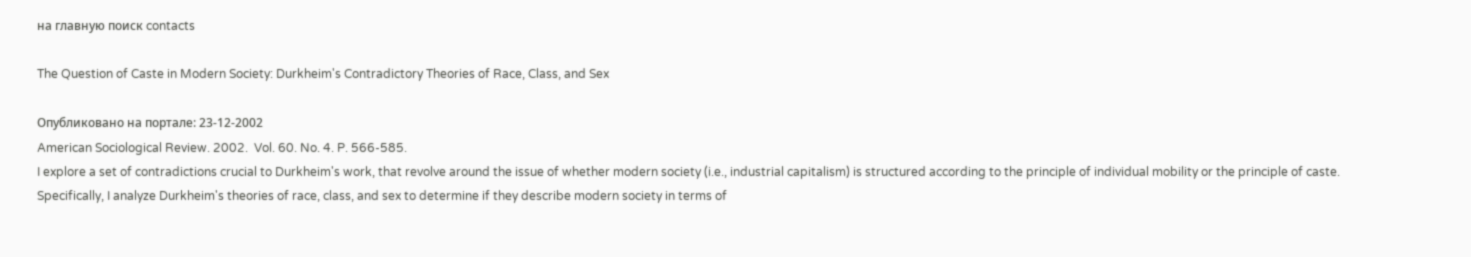на главную поиск contacts

The Question of Caste in Modern Society: Durkheim's Contradictory Theories of Race, Class, and Sex

Опубликовано на портале: 23-12-2002
American Sociological Review. 2002.  Vol. 60. No. 4. P. 566-585.
I explore a set of contradictions crucial to Durkheim's work, that revolve around the issue of whether modern society (i.e., industrial capitalism) is structured according to the principle of individual mobility or the principle of caste. Specifically, I analyze Durkheim's theories of race, class, and sex to determine if they describe modern society in terms of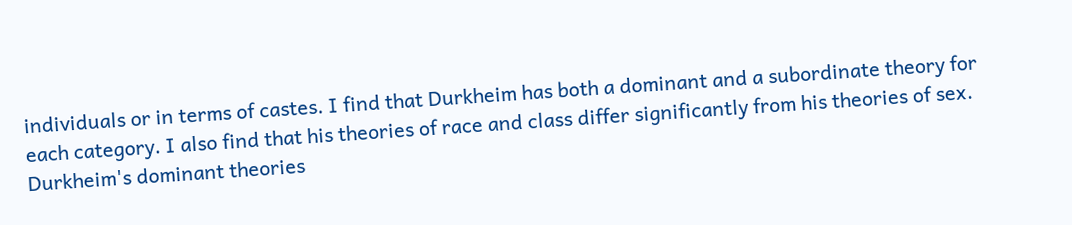individuals or in terms of castes. I find that Durkheim has both a dominant and a subordinate theory for each category. I also find that his theories of race and class differ significantly from his theories of sex. Durkheim's dominant theories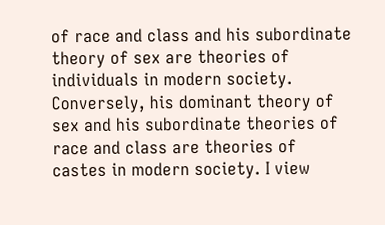of race and class and his subordinate theory of sex are theories of individuals in modern society. Conversely, his dominant theory of sex and his subordinate theories of race and class are theories of castes in modern society. I view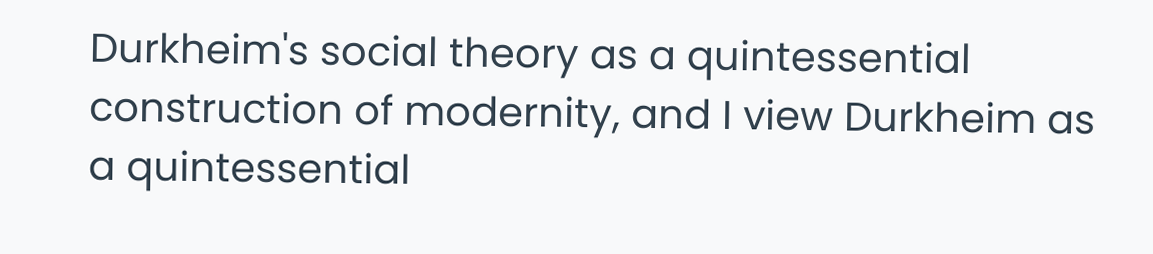Durkheim's social theory as a quintessential construction of modernity, and I view Durkheim as a quintessential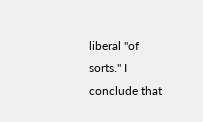liberal "of sorts." I conclude that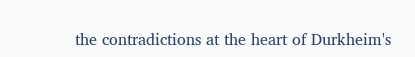the contradictions at the heart of Durkheim's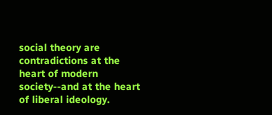social theory are contradictions at the heart of modern society--and at the heart of liberal ideology.